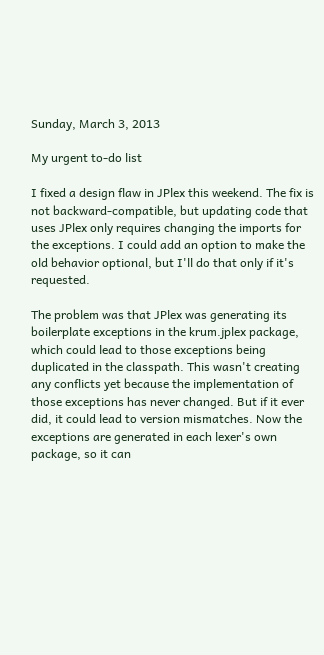Sunday, March 3, 2013

My urgent to-do list

I fixed a design flaw in JPlex this weekend. The fix is not backward-compatible, but updating code that uses JPlex only requires changing the imports for the exceptions. I could add an option to make the old behavior optional, but I'll do that only if it's requested.

The problem was that JPlex was generating its boilerplate exceptions in the krum.jplex package, which could lead to those exceptions being duplicated in the classpath. This wasn't creating any conflicts yet because the implementation of those exceptions has never changed. But if it ever did, it could lead to version mismatches. Now the exceptions are generated in each lexer's own package, so it can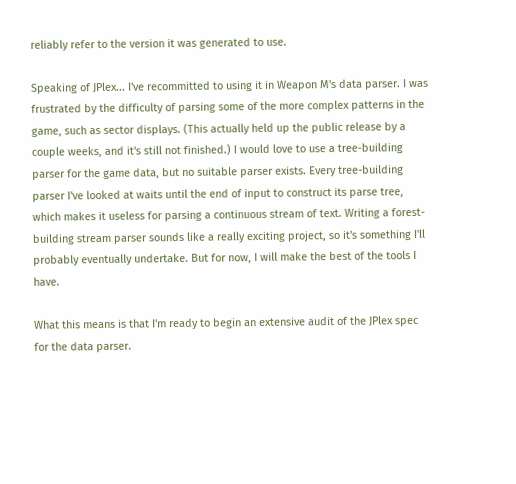reliably refer to the version it was generated to use.

Speaking of JPlex... I've recommitted to using it in Weapon M's data parser. I was frustrated by the difficulty of parsing some of the more complex patterns in the game, such as sector displays. (This actually held up the public release by a couple weeks, and it's still not finished.) I would love to use a tree-building parser for the game data, but no suitable parser exists. Every tree-building parser I've looked at waits until the end of input to construct its parse tree, which makes it useless for parsing a continuous stream of text. Writing a forest-building stream parser sounds like a really exciting project, so it's something I'll probably eventually undertake. But for now, I will make the best of the tools I have.

What this means is that I'm ready to begin an extensive audit of the JPlex spec for the data parser.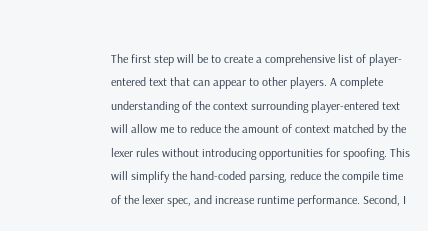The first step will be to create a comprehensive list of player-entered text that can appear to other players. A complete understanding of the context surrounding player-entered text will allow me to reduce the amount of context matched by the lexer rules without introducing opportunities for spoofing. This will simplify the hand-coded parsing, reduce the compile time of the lexer spec, and increase runtime performance. Second, I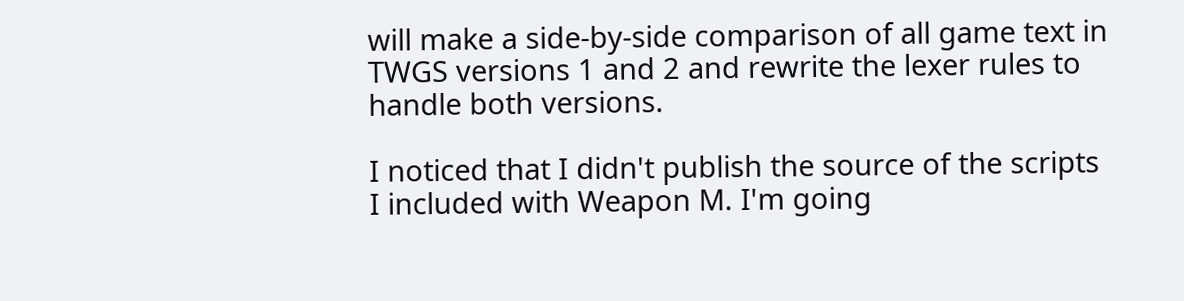will make a side-by-side comparison of all game text in TWGS versions 1 and 2 and rewrite the lexer rules to handle both versions.

I noticed that I didn't publish the source of the scripts I included with Weapon M. I'm going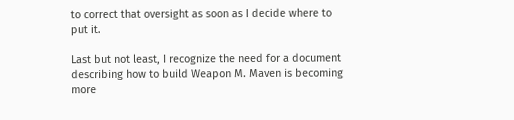to correct that oversight as soon as I decide where to put it.

Last but not least, I recognize the need for a document describing how to build Weapon M. Maven is becoming more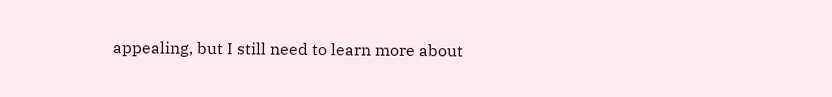appealing, but I still need to learn more about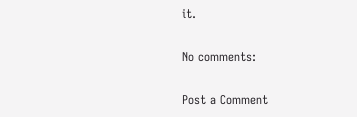it.

No comments:

Post a Comment